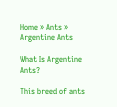Home » Ants » Argentine Ants

What Is Argentine Ants?

This breed of ants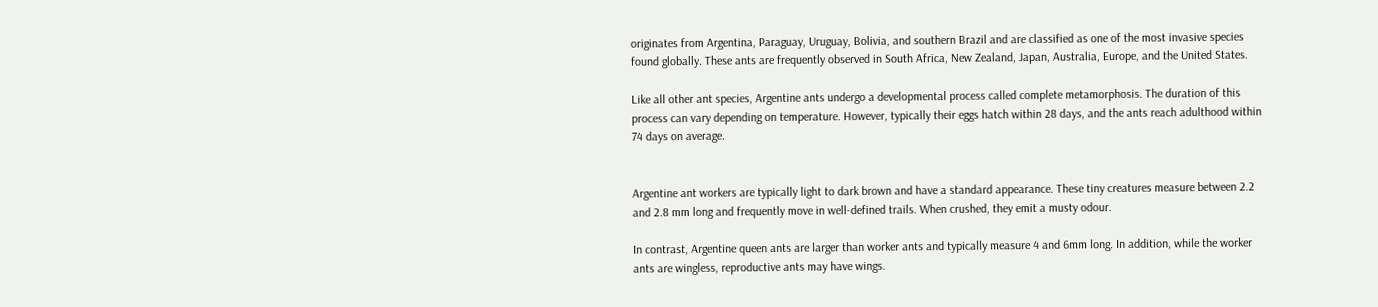originates from Argentina, Paraguay, Uruguay, Bolivia, and southern Brazil and are classified as one of the most invasive species found globally. These ants are frequently observed in South Africa, New Zealand, Japan, Australia, Europe, and the United States.

Like all other ant species, Argentine ants undergo a developmental process called complete metamorphosis. The duration of this process can vary depending on temperature. However, typically their eggs hatch within 28 days, and the ants reach adulthood within 74 days on average.


Argentine ant workers are typically light to dark brown and have a standard appearance. These tiny creatures measure between 2.2 and 2.8 mm long and frequently move in well-defined trails. When crushed, they emit a musty odour.

In contrast, Argentine queen ants are larger than worker ants and typically measure 4 and 6mm long. In addition, while the worker ants are wingless, reproductive ants may have wings.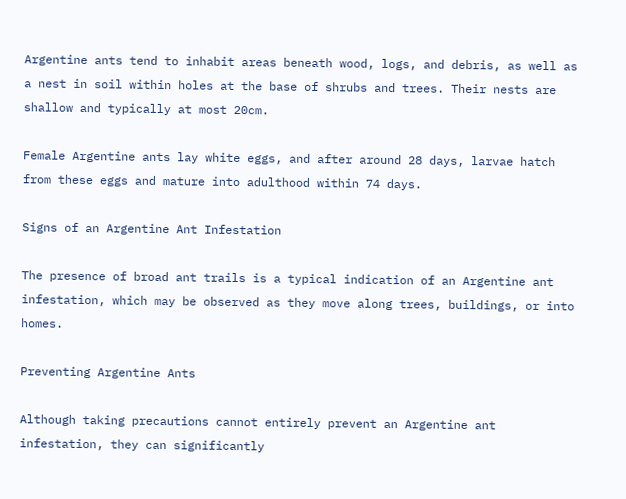Argentine ants tend to inhabit areas beneath wood, logs, and debris, as well as a nest in soil within holes at the base of shrubs and trees. Their nests are shallow and typically at most 20cm.

Female Argentine ants lay white eggs, and after around 28 days, larvae hatch from these eggs and mature into adulthood within 74 days.

Signs of an Argentine Ant Infestation

The presence of broad ant trails is a typical indication of an Argentine ant infestation, which may be observed as they move along trees, buildings, or into homes.

Preventing Argentine Ants

Although taking precautions cannot entirely prevent an Argentine ant infestation, they can significantly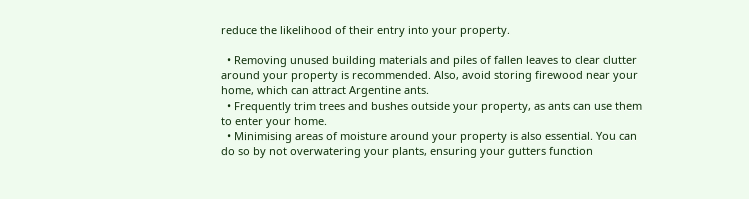reduce the likelihood of their entry into your property.

  • Removing unused building materials and piles of fallen leaves to clear clutter around your property is recommended. Also, avoid storing firewood near your home, which can attract Argentine ants.
  • Frequently trim trees and bushes outside your property, as ants can use them to enter your home.
  • Minimising areas of moisture around your property is also essential. You can do so by not overwatering your plants, ensuring your gutters function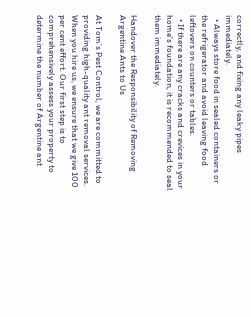correctly, and fixing any leaky pipes immediately.
  • Always store food in sealed containers or the refrigerator and avoid leaving food leftovers on counters or tables.
  • If there are any cracks and crevices in your home’s foundation, it is recommended to seal them immediately.

Handover the Responsibility of Removing Argentine Ants to Us

At Tom’s Pest Control, we are committed to providing high-quality ant removal services. When you hire us, we ensure that we give 100 per cent effort. Our first step is to comprehensively assess your property to determine the number of Argentine ant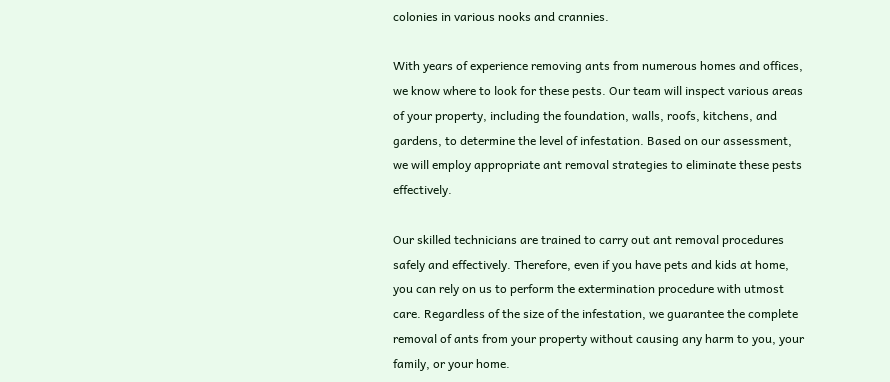colonies in various nooks and crannies.

With years of experience removing ants from numerous homes and offices, we know where to look for these pests. Our team will inspect various areas of your property, including the foundation, walls, roofs, kitchens, and gardens, to determine the level of infestation. Based on our assessment, we will employ appropriate ant removal strategies to eliminate these pests effectively.

Our skilled technicians are trained to carry out ant removal procedures safely and effectively. Therefore, even if you have pets and kids at home, you can rely on us to perform the extermination procedure with utmost care. Regardless of the size of the infestation, we guarantee the complete removal of ants from your property without causing any harm to you, your family, or your home.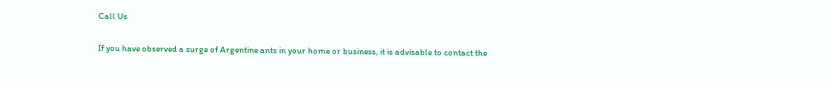Call Us

If you have observed a surge of Argentine ants in your home or business, it is advisable to contact the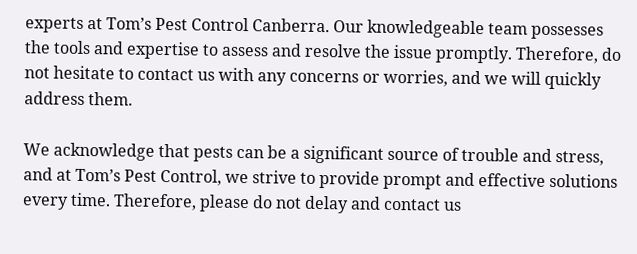experts at Tom’s Pest Control Canberra. Our knowledgeable team possesses the tools and expertise to assess and resolve the issue promptly. Therefore, do not hesitate to contact us with any concerns or worries, and we will quickly address them.

We acknowledge that pests can be a significant source of trouble and stress, and at Tom’s Pest Control, we strive to provide prompt and effective solutions every time. Therefore, please do not delay and contact us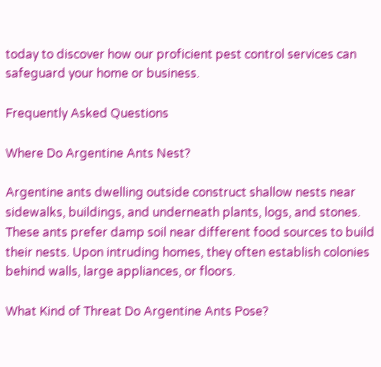today to discover how our proficient pest control services can safeguard your home or business.

Frequently Asked Questions

Where Do Argentine Ants Nest?

Argentine ants dwelling outside construct shallow nests near sidewalks, buildings, and underneath plants, logs, and stones. These ants prefer damp soil near different food sources to build their nests. Upon intruding homes, they often establish colonies behind walls, large appliances, or floors.

What Kind of Threat Do Argentine Ants Pose?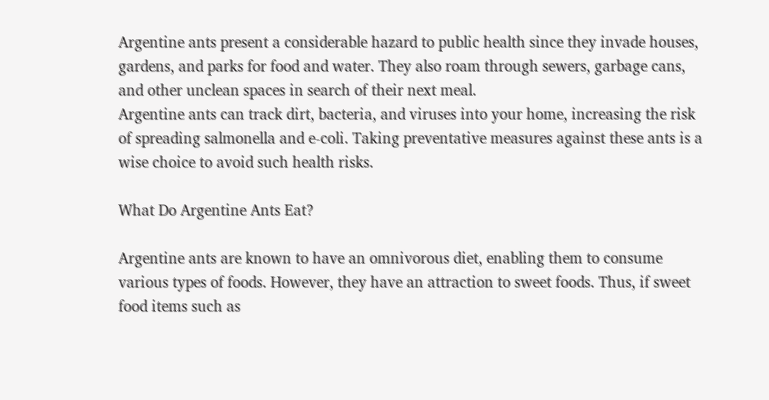Argentine ants present a considerable hazard to public health since they invade houses, gardens, and parks for food and water. They also roam through sewers, garbage cans, and other unclean spaces in search of their next meal.
Argentine ants can track dirt, bacteria, and viruses into your home, increasing the risk of spreading salmonella and e-coli. Taking preventative measures against these ants is a wise choice to avoid such health risks.

What Do Argentine Ants Eat?

Argentine ants are known to have an omnivorous diet, enabling them to consume various types of foods. However, they have an attraction to sweet foods. Thus, if sweet food items such as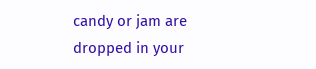candy or jam are dropped in your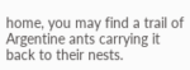home, you may find a trail of Argentine ants carrying it back to their nests.